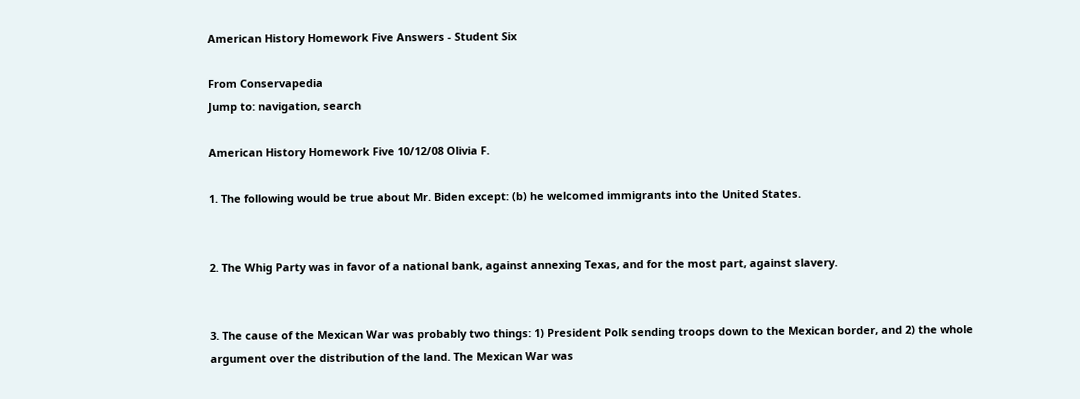American History Homework Five Answers - Student Six

From Conservapedia
Jump to: navigation, search

American History Homework Five 10/12/08 Olivia F.

1. The following would be true about Mr. Biden except: (b) he welcomed immigrants into the United States.


2. The Whig Party was in favor of a national bank, against annexing Texas, and for the most part, against slavery.


3. The cause of the Mexican War was probably two things: 1) President Polk sending troops down to the Mexican border, and 2) the whole argument over the distribution of the land. The Mexican War was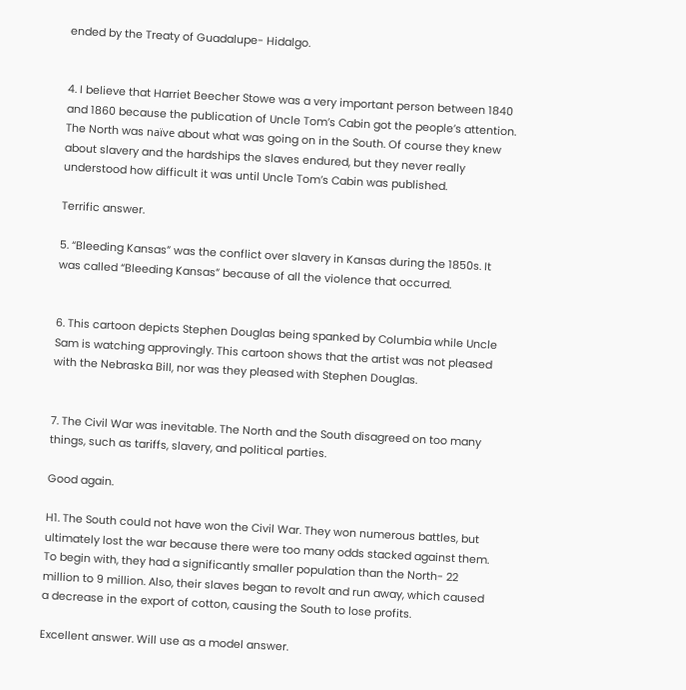ended by the Treaty of Guadalupe- Hidalgo.


4. I believe that Harriet Beecher Stowe was a very important person between 1840 and 1860 because the publication of Uncle Tom’s Cabin got the people’s attention. The North was naïve about what was going on in the South. Of course they knew about slavery and the hardships the slaves endured, but they never really understood how difficult it was until Uncle Tom’s Cabin was published.

Terrific answer.

5. “Bleeding Kansas” was the conflict over slavery in Kansas during the 1850s. It was called “Bleeding Kansas” because of all the violence that occurred.


6. This cartoon depicts Stephen Douglas being spanked by Columbia while Uncle Sam is watching approvingly. This cartoon shows that the artist was not pleased with the Nebraska Bill, nor was they pleased with Stephen Douglas.


7. The Civil War was inevitable. The North and the South disagreed on too many things, such as tariffs, slavery, and political parties.

Good again.

H1. The South could not have won the Civil War. They won numerous battles, but ultimately lost the war because there were too many odds stacked against them. To begin with, they had a significantly smaller population than the North- 22 million to 9 million. Also, their slaves began to revolt and run away, which caused a decrease in the export of cotton, causing the South to lose profits.

Excellent answer. Will use as a model answer.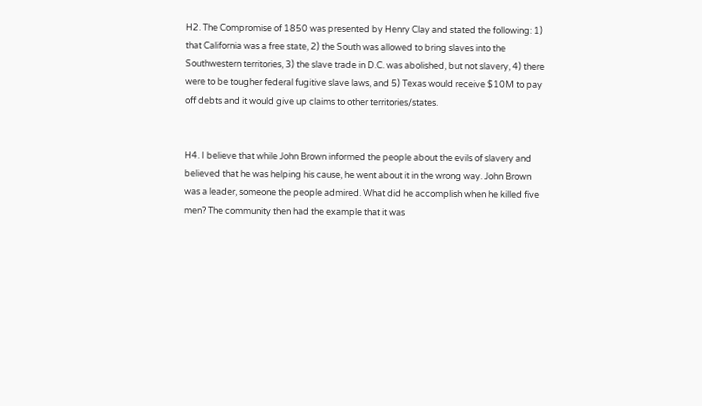H2. The Compromise of 1850 was presented by Henry Clay and stated the following: 1) that California was a free state, 2) the South was allowed to bring slaves into the Southwestern territories, 3) the slave trade in D.C. was abolished, but not slavery, 4) there were to be tougher federal fugitive slave laws, and 5) Texas would receive $10M to pay off debts and it would give up claims to other territories/states.


H4. I believe that while John Brown informed the people about the evils of slavery and believed that he was helping his cause, he went about it in the wrong way. John Brown was a leader, someone the people admired. What did he accomplish when he killed five men? The community then had the example that it was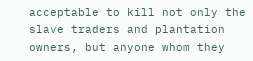acceptable to kill not only the slave traders and plantation owners, but anyone whom they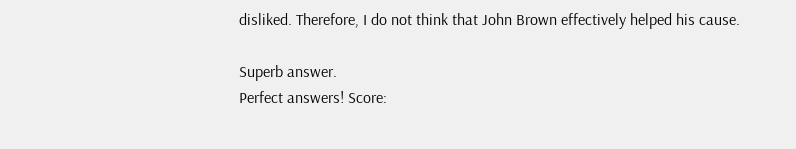disliked. Therefore, I do not think that John Brown effectively helped his cause.

Superb answer.
Perfect answers! Score: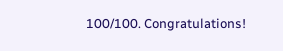100/100. Congratulations!